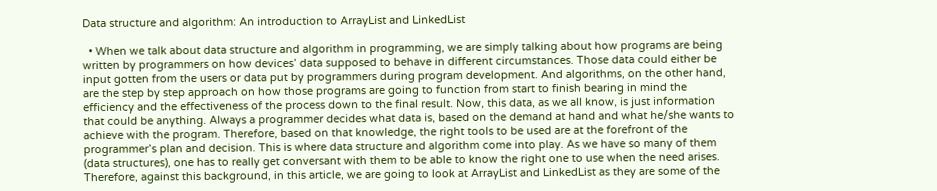Data structure and algorithm: An introduction to ArrayList and LinkedList

  • When we talk about data structure and algorithm in programming, we are simply talking about how programs are being written by programmers on how devices’ data supposed to behave in different circumstances. Those data could either be input gotten from the users or data put by programmers during program development. And algorithms, on the other hand, are the step by step approach on how those programs are going to function from start to finish bearing in mind the efficiency and the effectiveness of the process down to the final result. Now, this data, as we all know, is just information that could be anything. Always a programmer decides what data is, based on the demand at hand and what he/she wants to achieve with the program. Therefore, based on that knowledge, the right tools to be used are at the forefront of the programmer’s plan and decision. This is where data structure and algorithm come into play. As we have so many of them (data structures), one has to really get conversant with them to be able to know the right one to use when the need arises. Therefore, against this background, in this article, we are going to look at ArrayList and LinkedList as they are some of the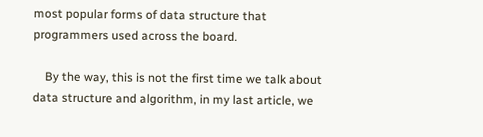most popular forms of data structure that programmers used across the board.

    By the way, this is not the first time we talk about data structure and algorithm, in my last article, we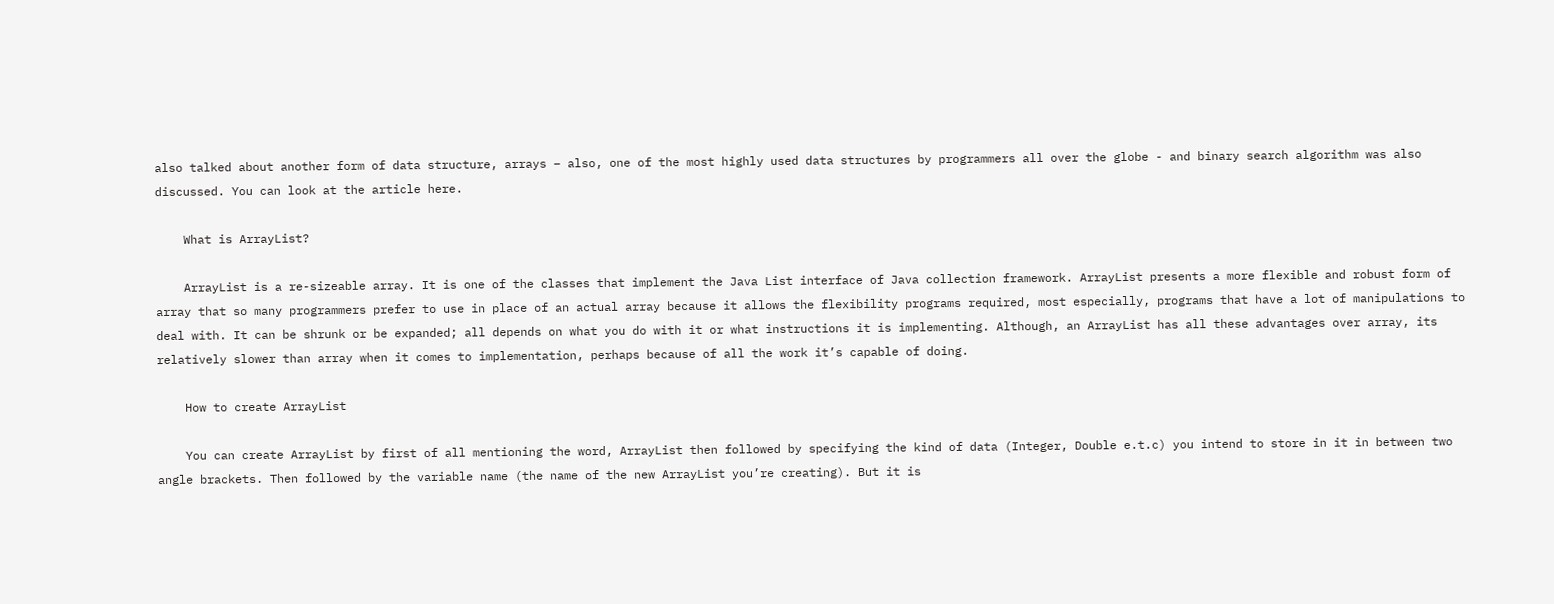also talked about another form of data structure, arrays – also, one of the most highly used data structures by programmers all over the globe - and binary search algorithm was also discussed. You can look at the article here.

    What is ArrayList?

    ArrayList is a re-sizeable array. It is one of the classes that implement the Java List interface of Java collection framework. ArrayList presents a more flexible and robust form of array that so many programmers prefer to use in place of an actual array because it allows the flexibility programs required, most especially, programs that have a lot of manipulations to deal with. It can be shrunk or be expanded; all depends on what you do with it or what instructions it is implementing. Although, an ArrayList has all these advantages over array, its relatively slower than array when it comes to implementation, perhaps because of all the work it’s capable of doing.

    How to create ArrayList

    You can create ArrayList by first of all mentioning the word, ArrayList then followed by specifying the kind of data (Integer, Double e.t.c) you intend to store in it in between two angle brackets. Then followed by the variable name (the name of the new ArrayList you’re creating). But it is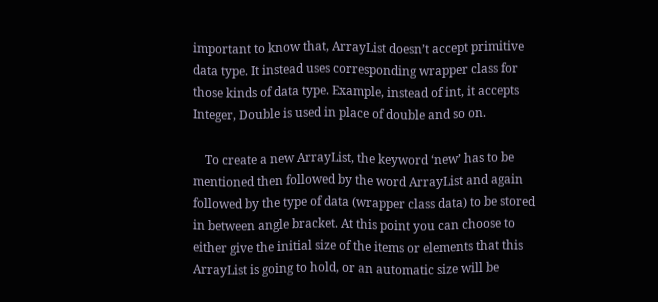important to know that, ArrayList doesn’t accept primitive data type. It instead uses corresponding wrapper class for those kinds of data type. Example, instead of int, it accepts Integer, Double is used in place of double and so on.

    To create a new ArrayList, the keyword ‘new’ has to be mentioned then followed by the word ArrayList and again followed by the type of data (wrapper class data) to be stored in between angle bracket. At this point you can choose to either give the initial size of the items or elements that this ArrayList is going to hold, or an automatic size will be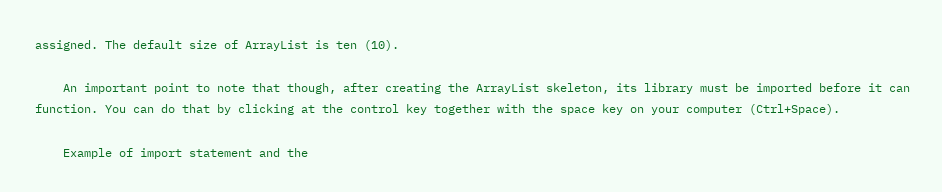assigned. The default size of ArrayList is ten (10).

    An important point to note that though, after creating the ArrayList skeleton, its library must be imported before it can function. You can do that by clicking at the control key together with the space key on your computer (Ctrl+Space).

    Example of import statement and the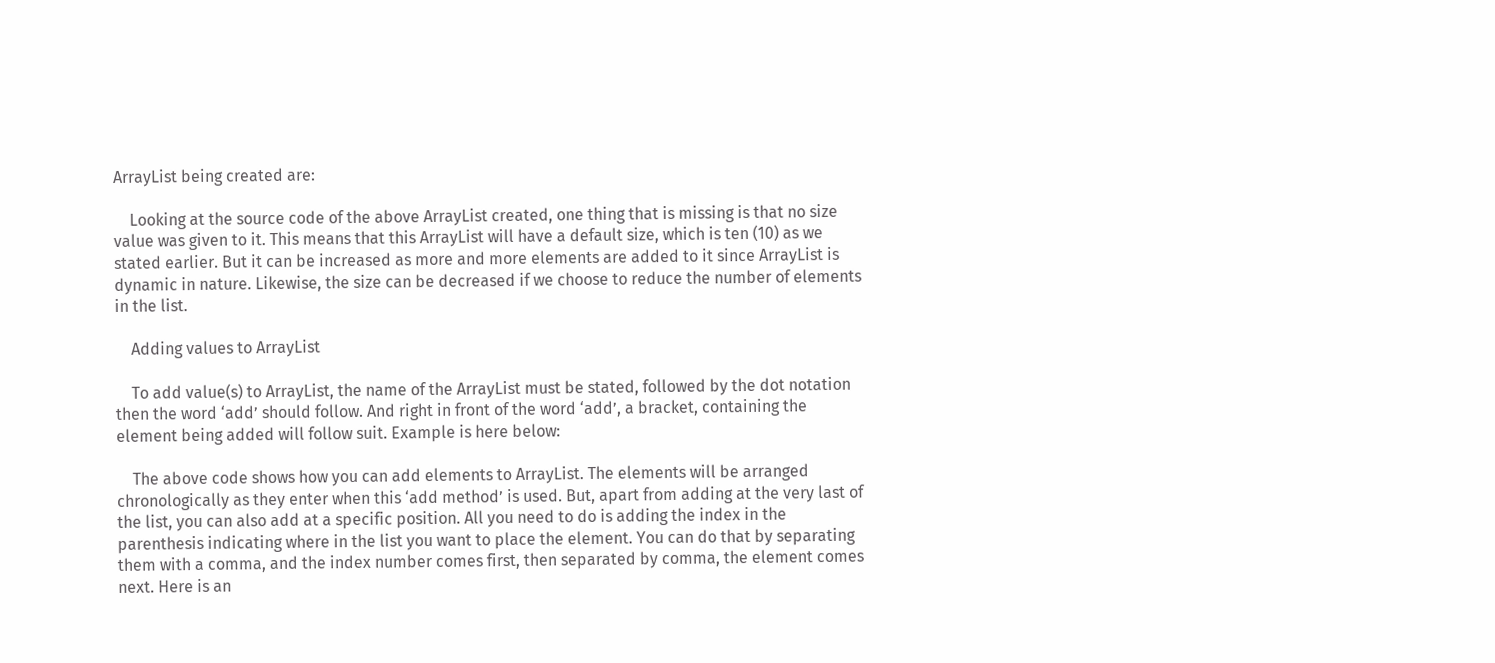ArrayList being created are:

    Looking at the source code of the above ArrayList created, one thing that is missing is that no size value was given to it. This means that this ArrayList will have a default size, which is ten (10) as we stated earlier. But it can be increased as more and more elements are added to it since ArrayList is dynamic in nature. Likewise, the size can be decreased if we choose to reduce the number of elements in the list.

    Adding values to ArrayList

    To add value(s) to ArrayList, the name of the ArrayList must be stated, followed by the dot notation then the word ‘add’ should follow. And right in front of the word ‘add’, a bracket, containing the element being added will follow suit. Example is here below:

    The above code shows how you can add elements to ArrayList. The elements will be arranged chronologically as they enter when this ‘add method’ is used. But, apart from adding at the very last of the list, you can also add at a specific position. All you need to do is adding the index in the parenthesis indicating where in the list you want to place the element. You can do that by separating them with a comma, and the index number comes first, then separated by comma, the element comes next. Here is an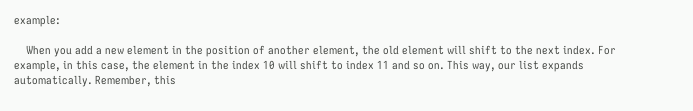example:

    When you add a new element in the position of another element, the old element will shift to the next index. For example, in this case, the element in the index 10 will shift to index 11 and so on. This way, our list expands automatically. Remember, this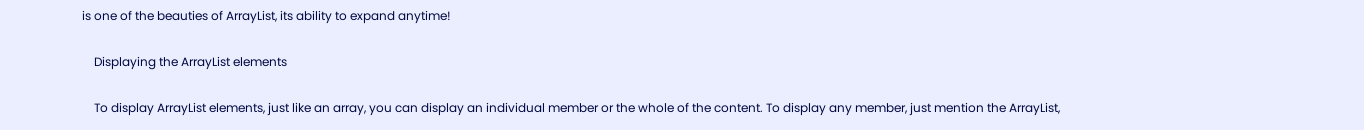is one of the beauties of ArrayList, its ability to expand anytime!

    Displaying the ArrayList elements

    To display ArrayList elements, just like an array, you can display an individual member or the whole of the content. To display any member, just mention the ArrayList,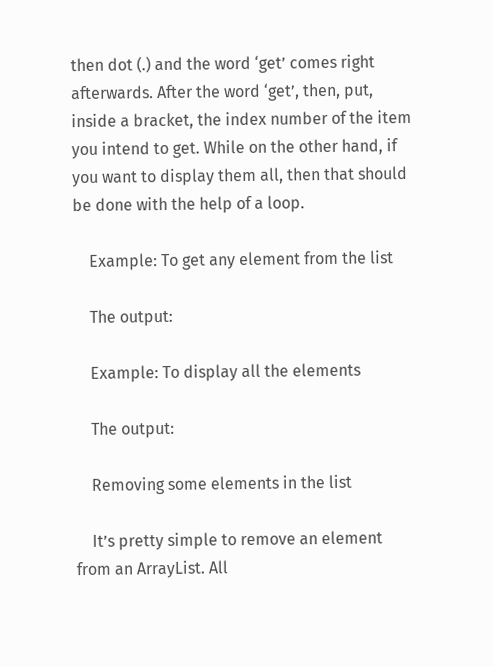then dot (.) and the word ‘get’ comes right afterwards. After the word ‘get’, then, put, inside a bracket, the index number of the item you intend to get. While on the other hand, if you want to display them all, then that should be done with the help of a loop.

    Example: To get any element from the list

    The output:

    Example: To display all the elements

    The output:

    Removing some elements in the list

    It’s pretty simple to remove an element from an ArrayList. All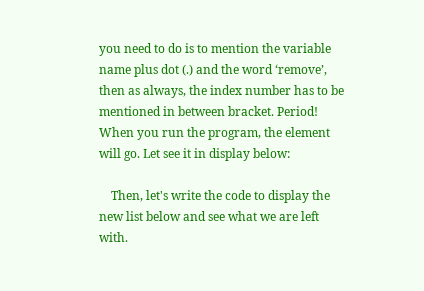you need to do is to mention the variable name plus dot (.) and the word ‘remove’, then as always, the index number has to be mentioned in between bracket. Period! When you run the program, the element will go. Let see it in display below:

    Then, let's write the code to display the new list below and see what we are left with.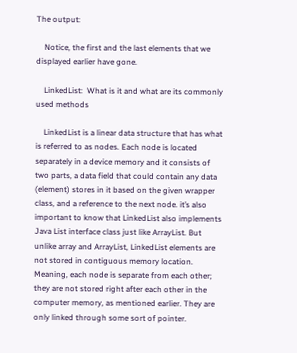The output:

    Notice, the first and the last elements that we displayed earlier have gone.

    LinkedList:  What is it and what are its commonly used methods

    LinkedList is a linear data structure that has what is referred to as nodes. Each node is located separately in a device memory and it consists of two parts, a data field that could contain any data (element) stores in it based on the given wrapper class, and a reference to the next node. it’s also important to know that LinkedList also implements Java List interface class just like ArrayList. But unlike array and ArrayList, LinkedList elements are not stored in contiguous memory location. Meaning, each node is separate from each other; they are not stored right after each other in the computer memory, as mentioned earlier. They are only linked through some sort of pointer.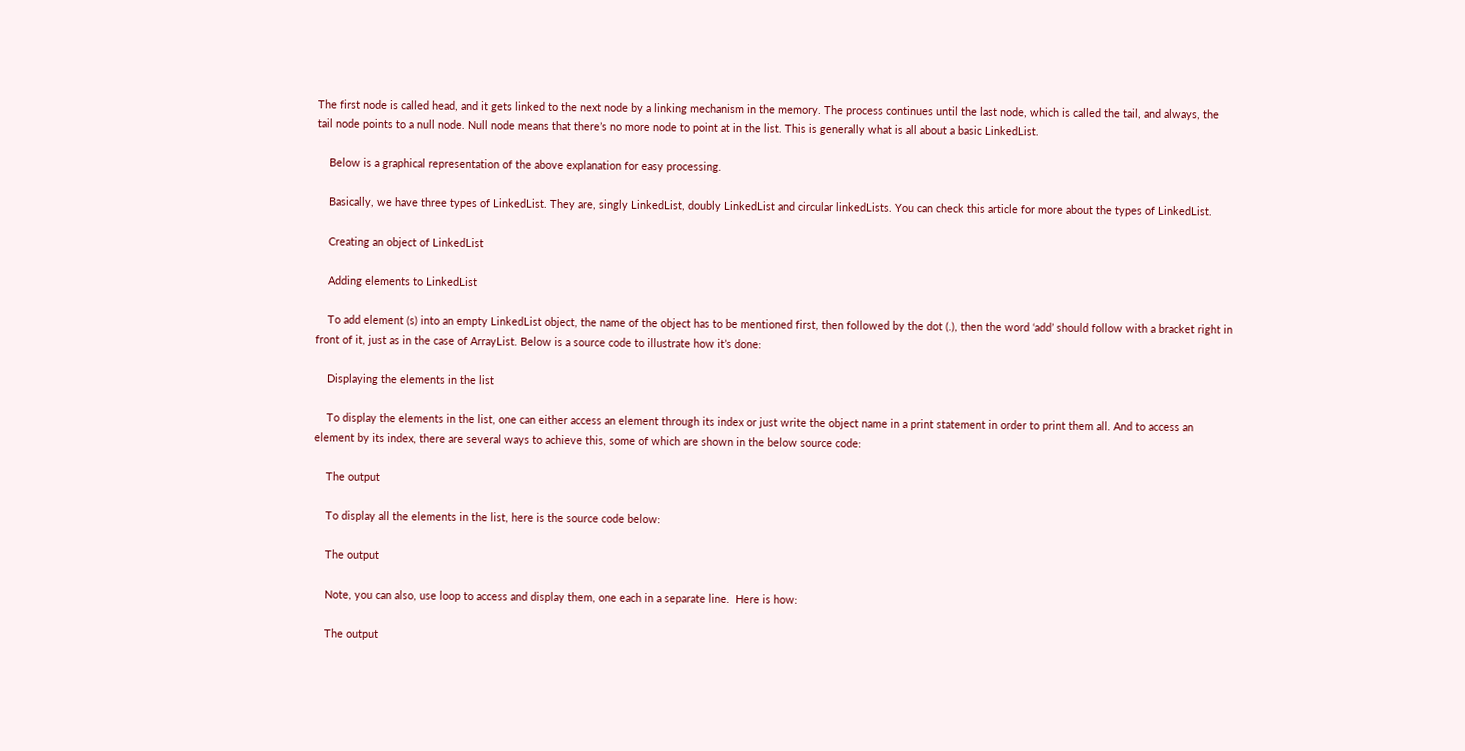The first node is called head, and it gets linked to the next node by a linking mechanism in the memory. The process continues until the last node, which is called the tail, and always, the tail node points to a null node. Null node means that there’s no more node to point at in the list. This is generally what is all about a basic LinkedList.

    Below is a graphical representation of the above explanation for easy processing.

    Basically, we have three types of LinkedList. They are, singly LinkedList, doubly LinkedList and circular linkedLists. You can check this article for more about the types of LinkedList.

    Creating an object of LinkedList

    Adding elements to LinkedList

    To add element (s) into an empty LinkedList object, the name of the object has to be mentioned first, then followed by the dot (.), then the word ‘add’ should follow with a bracket right in front of it, just as in the case of ArrayList. Below is a source code to illustrate how it’s done:

    Displaying the elements in the list

    To display the elements in the list, one can either access an element through its index or just write the object name in a print statement in order to print them all. And to access an element by its index, there are several ways to achieve this, some of which are shown in the below source code:

    The output

    To display all the elements in the list, here is the source code below:

    The output

    Note, you can also, use loop to access and display them, one each in a separate line.  Here is how:

    The output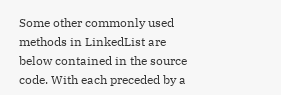Some other commonly used methods in LinkedList are below contained in the source code. With each preceded by a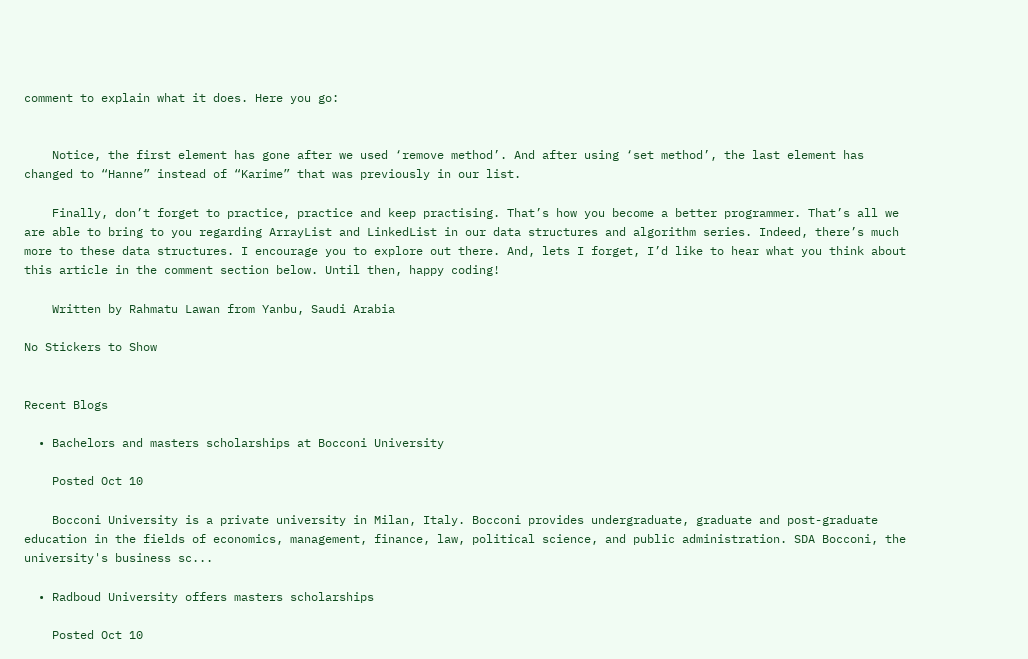comment to explain what it does. Here you go:


    Notice, the first element has gone after we used ‘remove method’. And after using ‘set method’, the last element has changed to “Hanne” instead of “Karime” that was previously in our list.

    Finally, don’t forget to practice, practice and keep practising. That’s how you become a better programmer. That’s all we are able to bring to you regarding ArrayList and LinkedList in our data structures and algorithm series. Indeed, there’s much more to these data structures. I encourage you to explore out there. And, lets I forget, I’d like to hear what you think about this article in the comment section below. Until then, happy coding!

    Written by Rahmatu Lawan from Yanbu, Saudi Arabia

No Stickers to Show


Recent Blogs

  • Bachelors and masters scholarships at Bocconi University

    Posted Oct 10

    Bocconi University is a private university in Milan, Italy. Bocconi provides undergraduate, graduate and post-graduate education in the fields of economics, management, finance, law, political science, and public administration. SDA Bocconi, the university's business sc...

  • Radboud University offers masters scholarships

    Posted Oct 10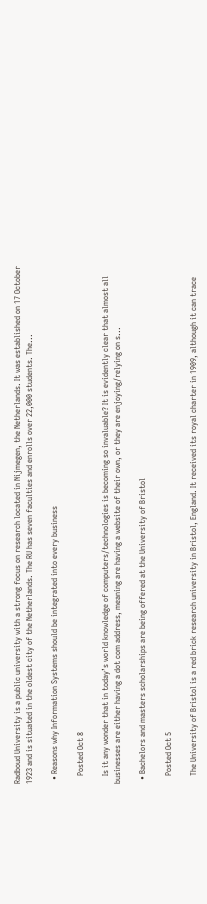Radboud University is a public university with a strong focus on research located in Nijmegen, the Netherlands. It was established on 17 October 1923 and is situated in the oldest city of the Netherlands. The RU has seven faculties and enrolls over 22,000 students. The...

  • Reasons why Information Systems should be integrated into every business

    Posted Oct 8

    Is it any wonder that in today’s world knowledge of computers/technologies is becoming so invaluable? It is evidently clear that almost all businesses are either having a dot com address, meaning are having a website of their own, or they are enjoying/relying on s...

  • Bachelors and masters scholarships are being offered at the University of Bristol

    Posted Oct 5

    The University of Bristol is a red brick research university in Bristol, England. It received its royal charter in 1909, although it can trace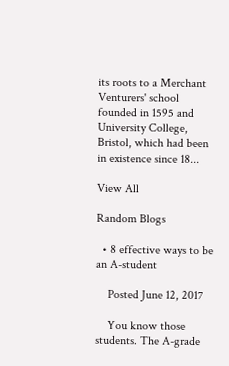its roots to a Merchant Venturers' school founded in 1595 and University College, Bristol, which had been in existence since 18...

View All

Random Blogs

  • 8 effective ways to be an A-student

    Posted June 12, 2017

    You know those students. The A-grade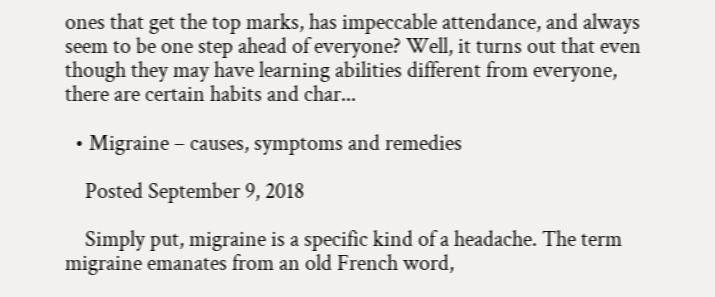ones that get the top marks, has impeccable attendance, and always seem to be one step ahead of everyone? Well, it turns out that even though they may have learning abilities different from everyone, there are certain habits and char...

  • Migraine – causes, symptoms and remedies

    Posted September 9, 2018

    Simply put, migraine is a specific kind of a headache. The term migraine emanates from an old French word,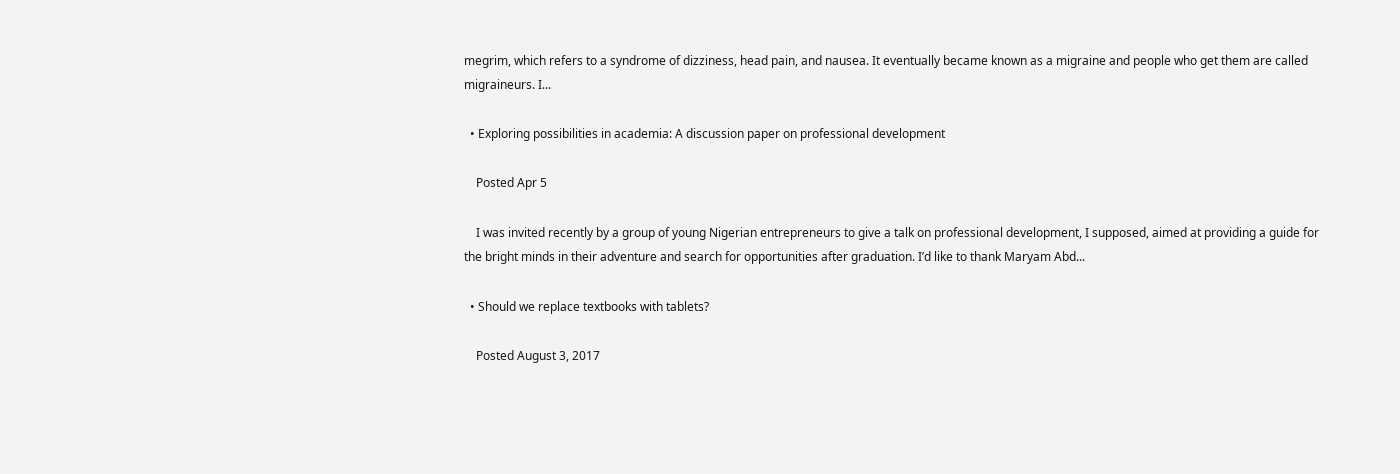megrim, which refers to a syndrome of dizziness, head pain, and nausea. It eventually became known as a migraine and people who get them are called migraineurs. I...

  • Exploring possibilities in academia: A discussion paper on professional development

    Posted Apr 5

    I was invited recently by a group of young Nigerian entrepreneurs to give a talk on professional development, I supposed, aimed at providing a guide for the bright minds in their adventure and search for opportunities after graduation. I’d like to thank Maryam Abd...

  • Should we replace textbooks with tablets?

    Posted August 3, 2017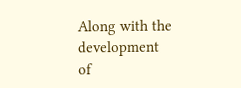Along with the development of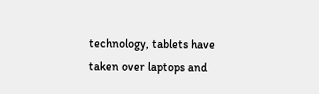technology, tablets have taken over laptops and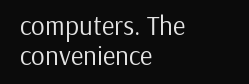computers. The convenience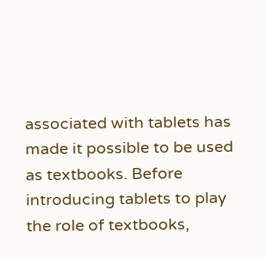associated with tablets has made it possible to be used as textbooks. Before introducing tablets to play the role of textbooks,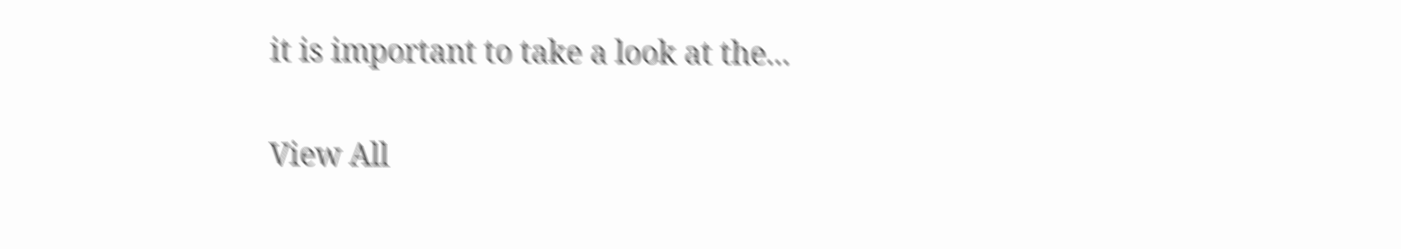it is important to take a look at the...

View All